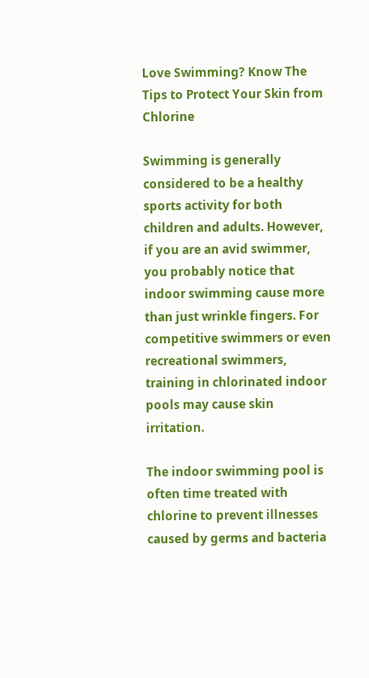Love Swimming? Know The Tips to Protect Your Skin from Chlorine

Swimming is generally considered to be a healthy sports activity for both children and adults. However, if you are an avid swimmer, you probably notice that indoor swimming cause more than just wrinkle fingers. For competitive swimmers or even recreational swimmers, training in chlorinated indoor pools may cause skin irritation.

The indoor swimming pool is often time treated with chlorine to prevent illnesses caused by germs and bacteria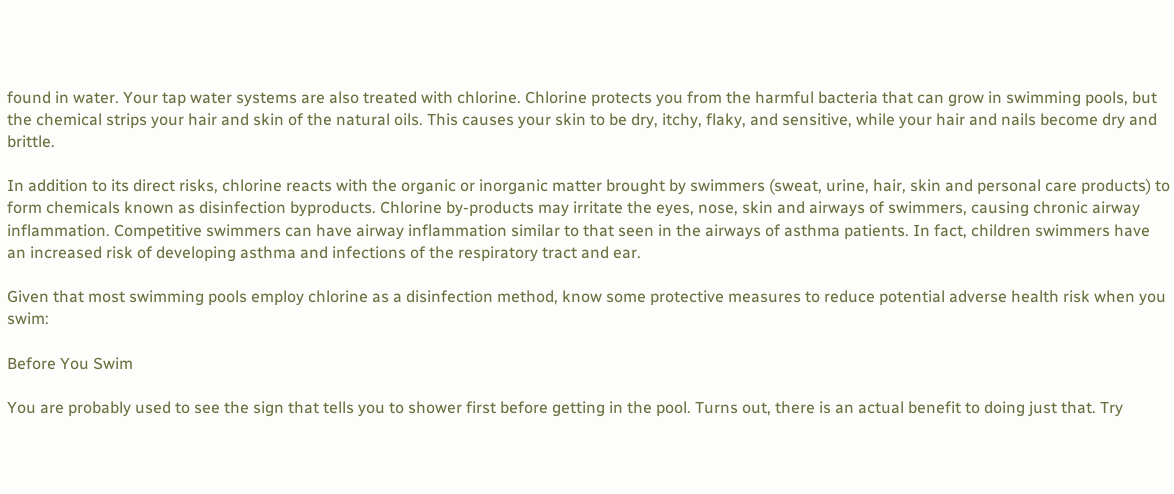found in water. Your tap water systems are also treated with chlorine. Chlorine protects you from the harmful bacteria that can grow in swimming pools, but the chemical strips your hair and skin of the natural oils. This causes your skin to be dry, itchy, flaky, and sensitive, while your hair and nails become dry and brittle.

In addition to its direct risks, chlorine reacts with the organic or inorganic matter brought by swimmers (sweat, urine, hair, skin and personal care products) to form chemicals known as disinfection byproducts. Chlorine by-products may irritate the eyes, nose, skin and airways of swimmers, causing chronic airway inflammation. Competitive swimmers can have airway inflammation similar to that seen in the airways of asthma patients. In fact, children swimmers have an increased risk of developing asthma and infections of the respiratory tract and ear.

Given that most swimming pools employ chlorine as a disinfection method, know some protective measures to reduce potential adverse health risk when you swim:

Before You Swim

You are probably used to see the sign that tells you to shower first before getting in the pool. Turns out, there is an actual benefit to doing just that. Try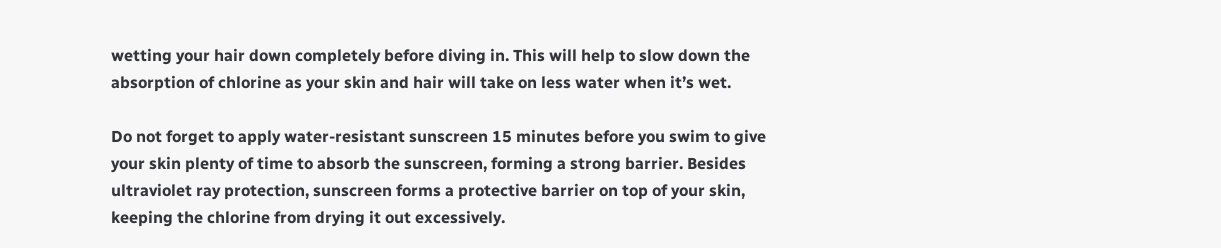wetting your hair down completely before diving in. This will help to slow down the absorption of chlorine as your skin and hair will take on less water when it’s wet.

Do not forget to apply water-resistant sunscreen 15 minutes before you swim to give your skin plenty of time to absorb the sunscreen, forming a strong barrier. Besides ultraviolet ray protection, sunscreen forms a protective barrier on top of your skin, keeping the chlorine from drying it out excessively.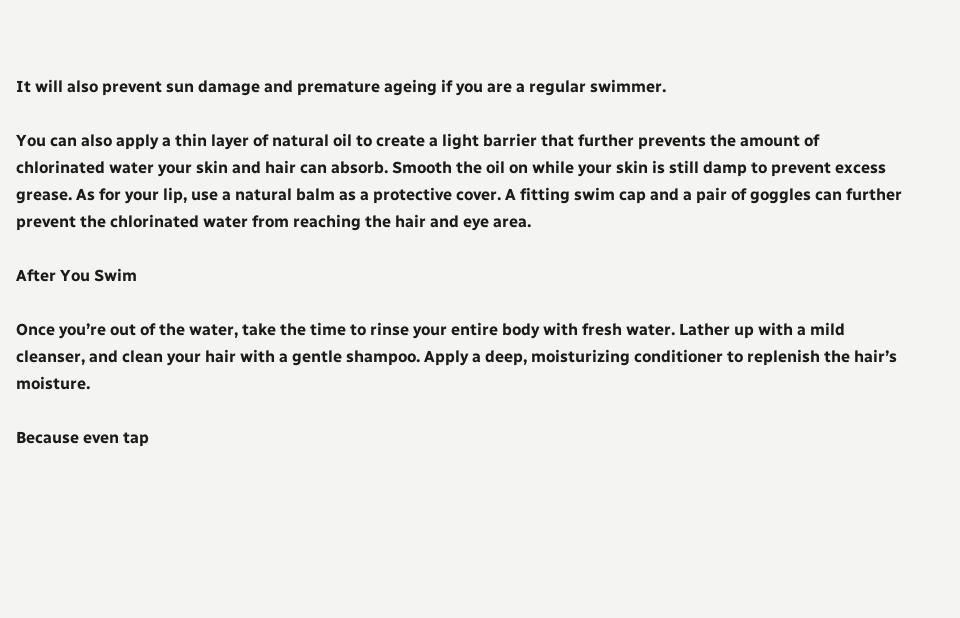It will also prevent sun damage and premature ageing if you are a regular swimmer.

You can also apply a thin layer of natural oil to create a light barrier that further prevents the amount of chlorinated water your skin and hair can absorb. Smooth the oil on while your skin is still damp to prevent excess grease. As for your lip, use a natural balm as a protective cover. A fitting swim cap and a pair of goggles can further prevent the chlorinated water from reaching the hair and eye area.

After You Swim

Once you’re out of the water, take the time to rinse your entire body with fresh water. Lather up with a mild cleanser, and clean your hair with a gentle shampoo. Apply a deep, moisturizing conditioner to replenish the hair’s moisture.

Because even tap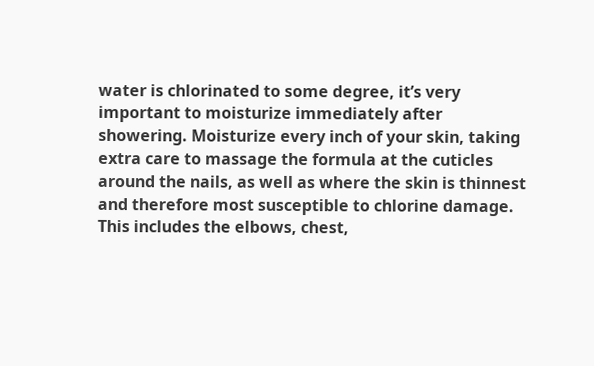water is chlorinated to some degree, it’s very important to moisturize immediately after showering. Moisturize every inch of your skin, taking extra care to massage the formula at the cuticles around the nails, as well as where the skin is thinnest and therefore most susceptible to chlorine damage. This includes the elbows, chest,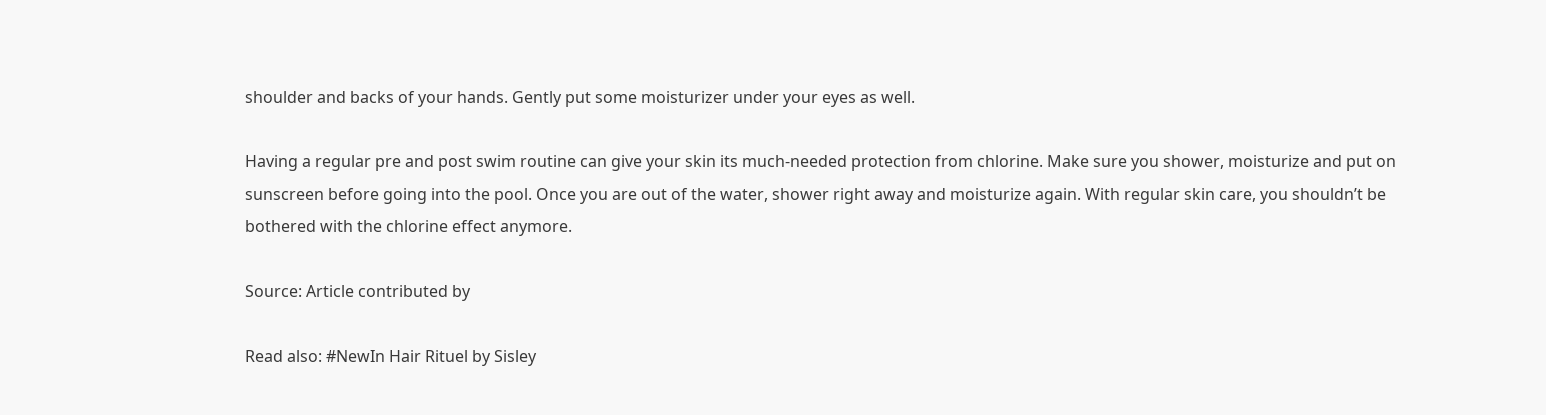shoulder and backs of your hands. Gently put some moisturizer under your eyes as well.

Having a regular pre and post swim routine can give your skin its much-needed protection from chlorine. Make sure you shower, moisturize and put on sunscreen before going into the pool. Once you are out of the water, shower right away and moisturize again. With regular skin care, you shouldn’t be bothered with the chlorine effect anymore.

Source: Article contributed by

Read also: #NewIn Hair Rituel by Sisley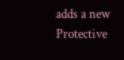adds a new Protective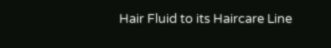Hair Fluid to its Haircare Line